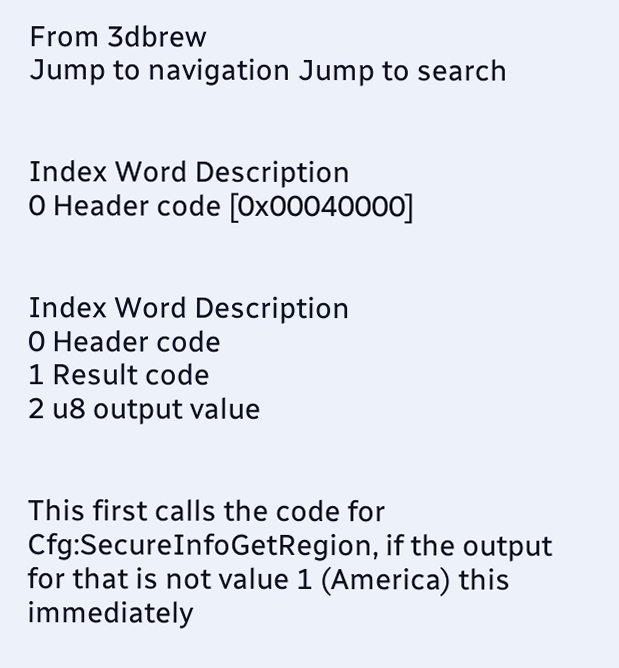From 3dbrew
Jump to navigation Jump to search


Index Word Description
0 Header code [0x00040000]


Index Word Description
0 Header code
1 Result code
2 u8 output value


This first calls the code for Cfg:SecureInfoGetRegion, if the output for that is not value 1 (America) this immediately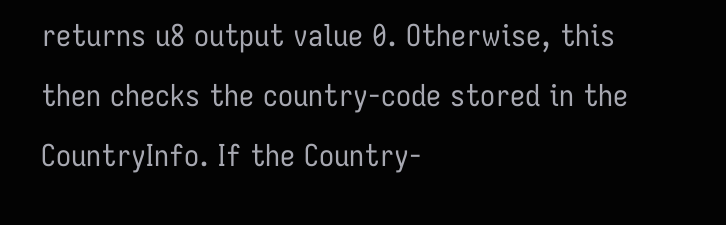returns u8 output value 0. Otherwise, this then checks the country-code stored in the CountryInfo. If the Country-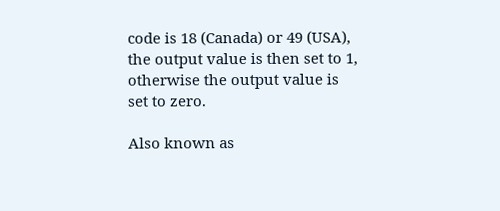code is 18 (Canada) or 49 (USA), the output value is then set to 1, otherwise the output value is set to zero.

Also known as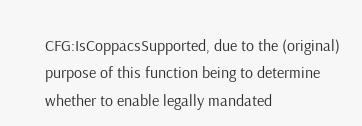CFG:IsCoppacsSupported, due to the (original) purpose of this function being to determine whether to enable legally mandated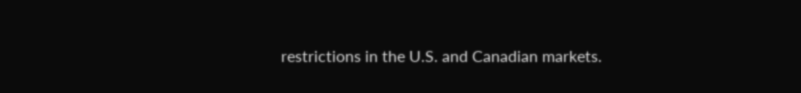restrictions in the U.S. and Canadian markets.